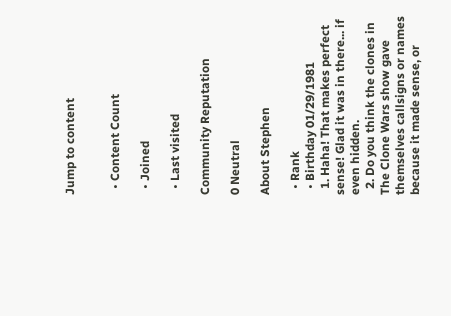Jump to content


  • Content Count

  • Joined

  • Last visited

Community Reputation

0 Neutral

About Stephen

  • Rank
  • Birthday 01/29/1981
  1. Haha! That makes perfect sense! Glad it was in there... if even hidden.
  2. Do you think the clones in The Clone Wars show gave themselves callsigns or names because it made sense, or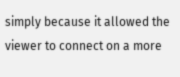simply because it allowed the viewer to connect on a more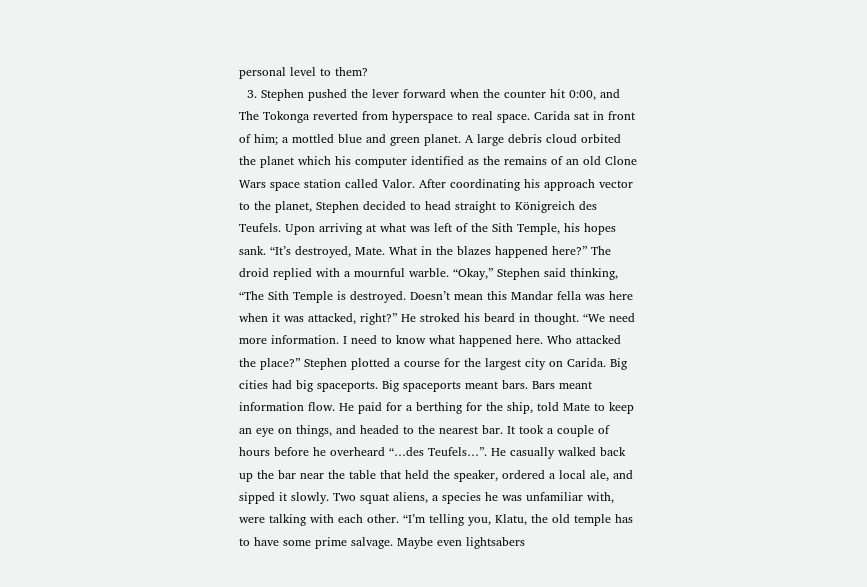personal level to them?
  3. Stephen pushed the lever forward when the counter hit 0:00, and The Tokonga reverted from hyperspace to real space. Carida sat in front of him; a mottled blue and green planet. A large debris cloud orbited the planet which his computer identified as the remains of an old Clone Wars space station called Valor. After coordinating his approach vector to the planet, Stephen decided to head straight to Königreich des Teufels. Upon arriving at what was left of the Sith Temple, his hopes sank. “It’s destroyed, Mate. What in the blazes happened here?” The droid replied with a mournful warble. “Okay,” Stephen said thinking, “The Sith Temple is destroyed. Doesn’t mean this Mandar fella was here when it was attacked, right?” He stroked his beard in thought. “We need more information. I need to know what happened here. Who attacked the place?” Stephen plotted a course for the largest city on Carida. Big cities had big spaceports. Big spaceports meant bars. Bars meant information flow. He paid for a berthing for the ship, told Mate to keep an eye on things, and headed to the nearest bar. It took a couple of hours before he overheard “…des Teufels…”. He casually walked back up the bar near the table that held the speaker, ordered a local ale, and sipped it slowly. Two squat aliens, a species he was unfamiliar with, were talking with each other. “I’m telling you, Klatu, the old temple has to have some prime salvage. Maybe even lightsabers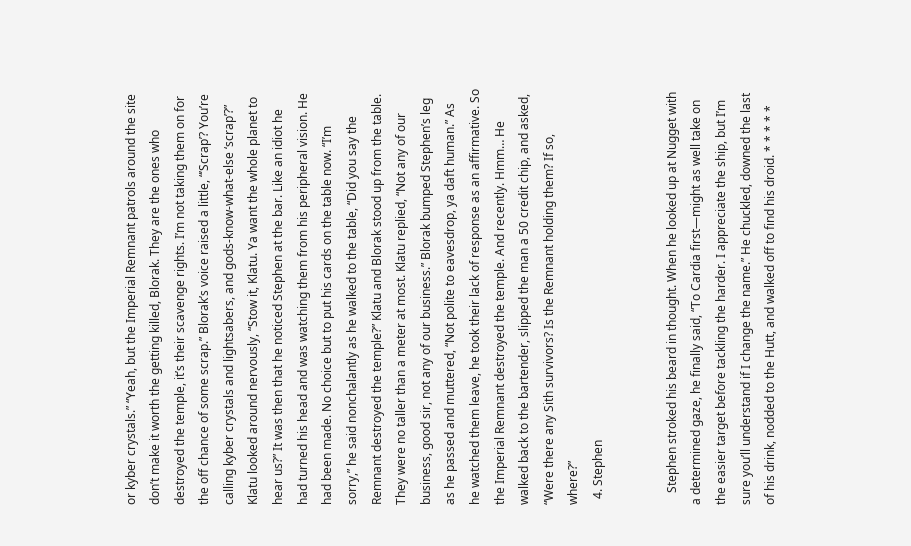or kyber crystals.” “Yeah, but the Imperial Remnant patrols around the site don’t make it worth the getting killed, Blorak. They are the ones who destroyed the temple, it’s their scavenge rights. I’m not taking them on for the off chance of some scrap.” Blorak’s voice raised a little, “’Scrap’? You’re calling kyber crystals and lightsabers, and gods-know-what-else ‘scrap’?” Klatu looked around nervously, “Stow it, Klatu. Ya want the whole planet to hear us?” It was then that he noticed Stephen at the bar. Like an idiot he had turned his head and was watching them from his peripheral vision. He had been made. No choice but to put his cards on the table now. “I’m sorry,” he said nonchalantly as he walked to the table, “Did you say the Remnant destroyed the temple?” Klatu and Blorak stood up from the table. They were no taller than a meter at most. Klatu replied, “Not any of our business, good sir, not any of our business.” Blorak bumped Stephen’s leg as he passed and muttered, “Not polite to eavesdrop, ya daft human.” As he watched them leave, he took their lack of response as an affirmative. So the Imperial Remnant destroyed the temple. And recently. Hmm… He walked back to the bartender, slipped the man a 50 credit chip, and asked, “Were there any Sith survivors? Is the Remnant holding them? If so, where?”
  4. Stephen


    Stephen stroked his beard in thought. When he looked up at Nugget with a determined gaze, he finally said, “To Cardia first—might as well take on the easier target before tackling the harder. I appreciate the ship, but I’m sure you’ll understand if I change the name.” He chuckled, downed the last of his drink, nodded to the Hutt, and walked off to find his droid. * * * * *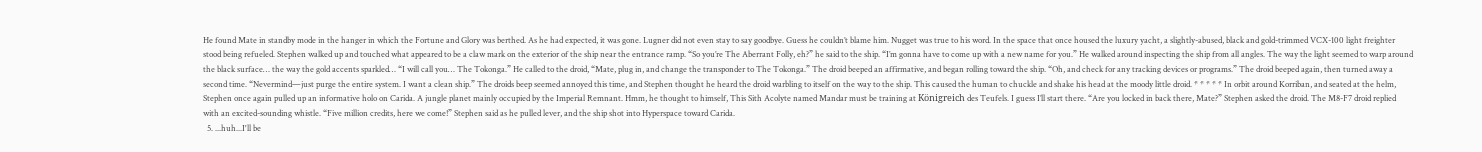He found Mate in standby mode in the hanger in which the Fortune and Glory was berthed. As he had expected, it was gone. Lugner did not even stay to say goodbye. Guess he couldn’t blame him. Nugget was true to his word. In the space that once housed the luxury yacht, a slightly-abused, black and gold-trimmed VCX-100 light freighter stood being refueled. Stephen walked up and touched what appeared to be a claw mark on the exterior of the ship near the entrance ramp. “So you’re The Aberrant Folly, eh?” he said to the ship. “I’m gonna have to come up with a new name for you.” He walked around inspecting the ship from all angles. The way the light seemed to warp around the black surface… the way the gold accents sparkled… “I will call you… The Tokonga.” He called to the droid, “Mate, plug in, and change the transponder to The Tokonga.” The droid beeped an affirmative, and began rolling toward the ship. “Oh, and check for any tracking devices or programs.” The droid beeped again, then turned away a second time. “Nevermind—just purge the entire system. I want a clean ship.” The droids beep seemed annoyed this time, and Stephen thought he heard the droid warbling to itself on the way to the ship. This caused the human to chuckle and shake his head at the moody little droid. * * * * * In orbit around Korriban, and seated at the helm, Stephen once again pulled up an informative holo on Carida. A jungle planet mainly occupied by the Imperial Remnant. Hmm, he thought to himself, This Sith Acolyte named Mandar must be training at Königreich des Teufels. I guess I’ll start there. “Are you locked in back there, Mate?” Stephen asked the droid. The M8-F7 droid replied with an excited-sounding whistle. “Five million credits, here we come!” Stephen said as he pulled lever, and the ship shot into Hyperspace toward Carida.
  5. ...huh...I'll be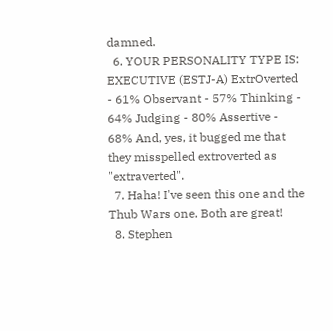damned.
  6. YOUR PERSONALITY TYPE IS: EXECUTIVE (ESTJ-A) ExtrOverted - 61% Observant - 57% Thinking - 64% Judging - 80% Assertive - 68% And, yes, it bugged me that they misspelled extroverted as "extraverted".
  7. Haha! I've seen this one and the Thub Wars one. Both are great!
  8. Stephen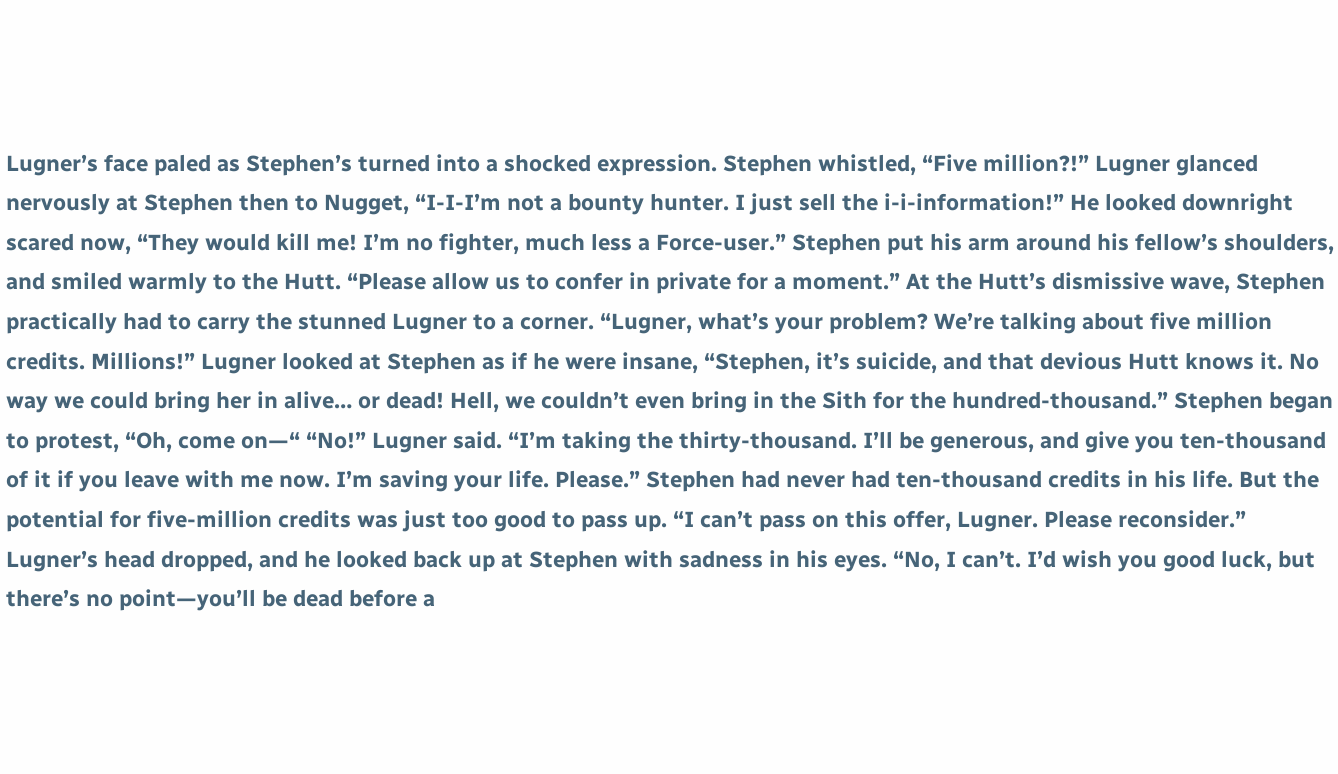Lugner’s face paled as Stephen’s turned into a shocked expression. Stephen whistled, “Five million?!” Lugner glanced nervously at Stephen then to Nugget, “I-I-I’m not a bounty hunter. I just sell the i-i-information!” He looked downright scared now, “They would kill me! I’m no fighter, much less a Force-user.” Stephen put his arm around his fellow’s shoulders, and smiled warmly to the Hutt. “Please allow us to confer in private for a moment.” At the Hutt’s dismissive wave, Stephen practically had to carry the stunned Lugner to a corner. “Lugner, what’s your problem? We’re talking about five million credits. Millions!” Lugner looked at Stephen as if he were insane, “Stephen, it’s suicide, and that devious Hutt knows it. No way we could bring her in alive… or dead! Hell, we couldn’t even bring in the Sith for the hundred-thousand.” Stephen began to protest, “Oh, come on—“ “No!” Lugner said. “I’m taking the thirty-thousand. I’ll be generous, and give you ten-thousand of it if you leave with me now. I’m saving your life. Please.” Stephen had never had ten-thousand credits in his life. But the potential for five-million credits was just too good to pass up. “I can’t pass on this offer, Lugner. Please reconsider.” Lugner’s head dropped, and he looked back up at Stephen with sadness in his eyes. “No, I can’t. I’d wish you good luck, but there’s no point—you’ll be dead before a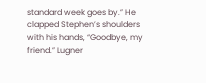standard week goes by.” He clapped Stephen’s shoulders with his hands, “Goodbye, my friend.” Lugner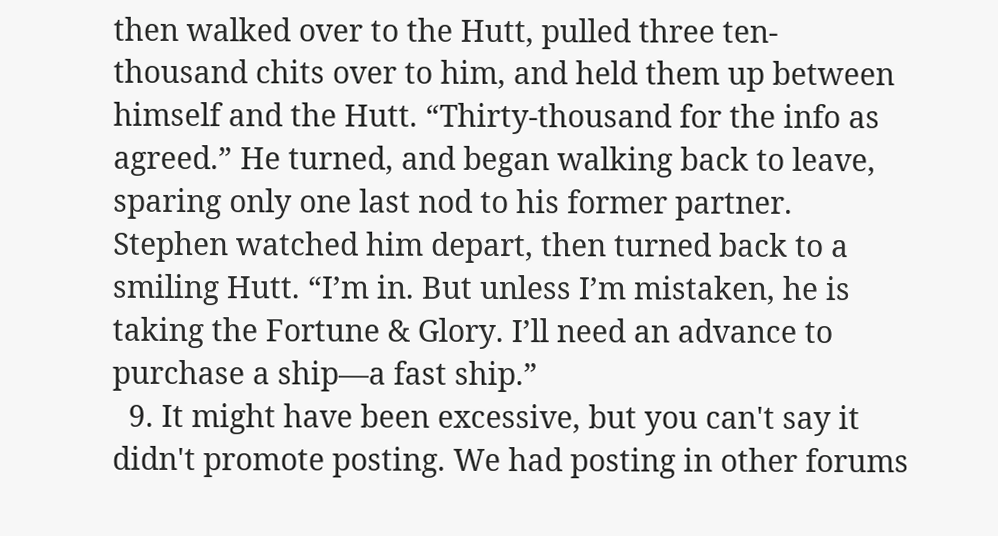then walked over to the Hutt, pulled three ten-thousand chits over to him, and held them up between himself and the Hutt. “Thirty-thousand for the info as agreed.” He turned, and began walking back to leave, sparing only one last nod to his former partner. Stephen watched him depart, then turned back to a smiling Hutt. “I’m in. But unless I’m mistaken, he is taking the Fortune & Glory. I’ll need an advance to purchase a ship—a fast ship.”
  9. It might have been excessive, but you can't say it didn't promote posting. We had posting in other forums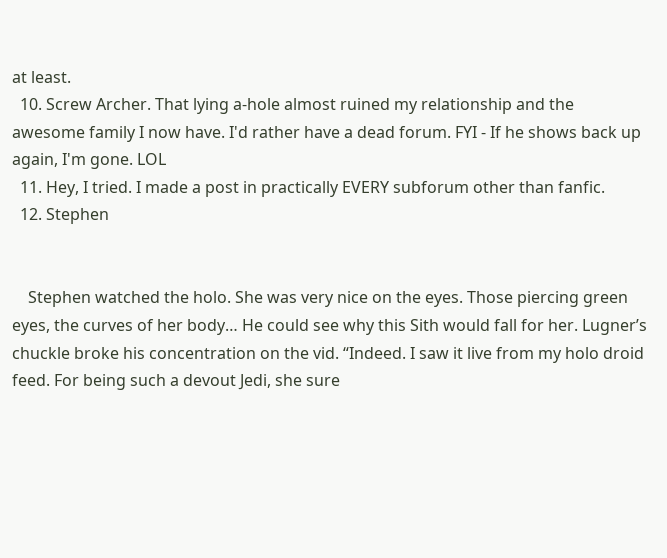at least.
  10. Screw Archer. That lying a-hole almost ruined my relationship and the awesome family I now have. I'd rather have a dead forum. FYI - If he shows back up again, I'm gone. LOL
  11. Hey, I tried. I made a post in practically EVERY subforum other than fanfic.
  12. Stephen


    Stephen watched the holo. She was very nice on the eyes. Those piercing green eyes, the curves of her body… He could see why this Sith would fall for her. Lugner’s chuckle broke his concentration on the vid. “Indeed. I saw it live from my holo droid feed. For being such a devout Jedi, she sure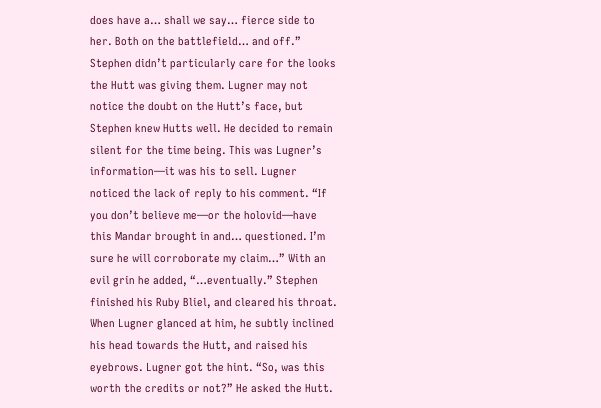does have a… shall we say… fierce side to her. Both on the battlefield… and off.” Stephen didn’t particularly care for the looks the Hutt was giving them. Lugner may not notice the doubt on the Hutt’s face, but Stephen knew Hutts well. He decided to remain silent for the time being. This was Lugner’s information—it was his to sell. Lugner noticed the lack of reply to his comment. “If you don’t believe me—or the holovid—have this Mandar brought in and… questioned. I’m sure he will corroborate my claim…” With an evil grin he added, “…eventually.” Stephen finished his Ruby Bliel, and cleared his throat. When Lugner glanced at him, he subtly inclined his head towards the Hutt, and raised his eyebrows. Lugner got the hint. “So, was this worth the credits or not?” He asked the Hutt.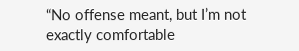“No offense meant, but I’m not exactly comfortable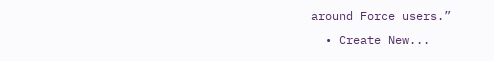around Force users.”
  • Create New...